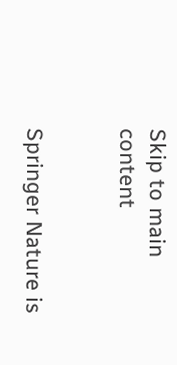Skip to main content


Springer Nature is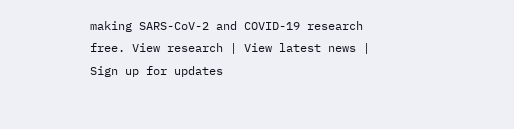making SARS-CoV-2 and COVID-19 research free. View research | View latest news | Sign up for updates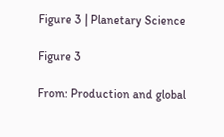Figure 3 | Planetary Science

Figure 3

From: Production and global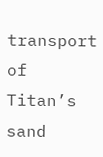transport of Titan’s sand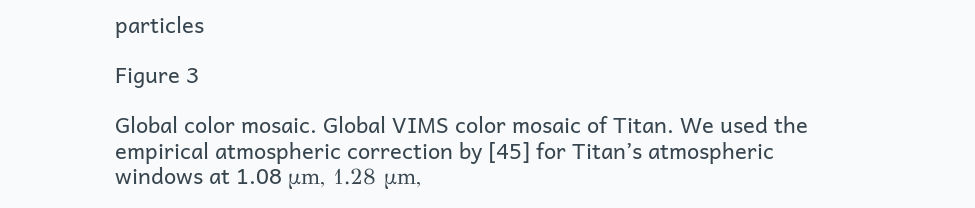particles

Figure 3

Global color mosaic. Global VIMS color mosaic of Titan. We used the empirical atmospheric correction by [45] for Titan’s atmospheric windows at 1.08 μm, 1.28 μm,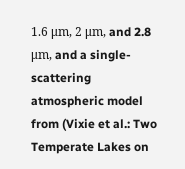1.6 μm, 2 μm, and 2.8 μm, and a single-scattering atmospheric model from (Vixie et al.: Two Temperate Lakes on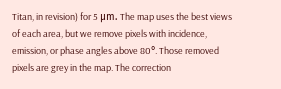Titan, in revision) for 5 μm. The map uses the best views of each area, but we remove pixels with incidence, emission, or phase angles above 80°. Those removed pixels are grey in the map. The correction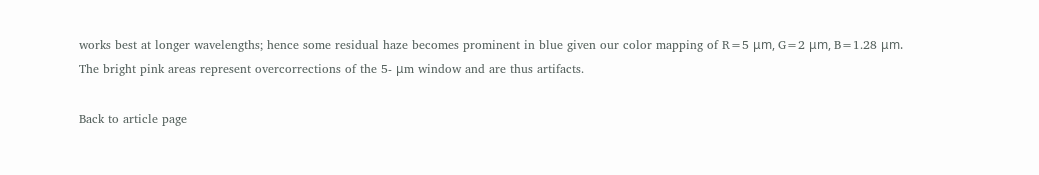works best at longer wavelengths; hence some residual haze becomes prominent in blue given our color mapping of R=5 μm, G=2 μm, B=1.28 μm. The bright pink areas represent overcorrections of the 5- μm window and are thus artifacts.

Back to article page